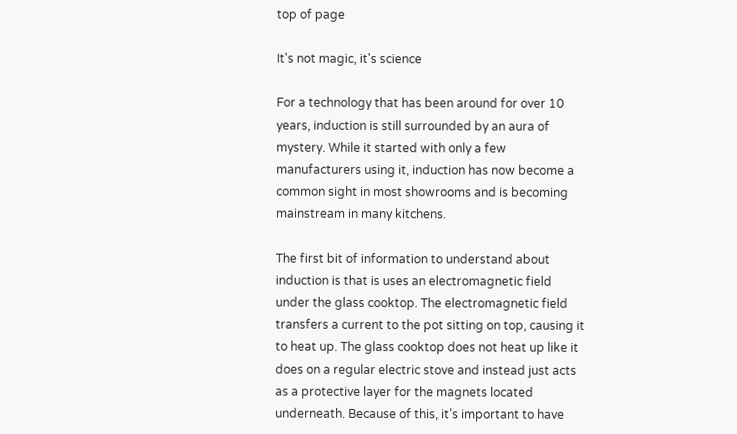top of page

It's not magic, it's science

For a technology that has been around for over 10 years, induction is still surrounded by an aura of mystery. While it started with only a few manufacturers using it, induction has now become a common sight in most showrooms and is becoming mainstream in many kitchens.

The first bit of information to understand about induction is that is uses an electromagnetic field under the glass cooktop. The electromagnetic field transfers a current to the pot sitting on top, causing it to heat up. The glass cooktop does not heat up like it does on a regular electric stove and instead just acts as a protective layer for the magnets located underneath. Because of this, it’s important to have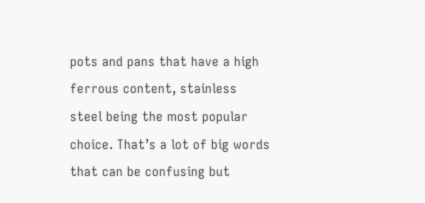pots and pans that have a high ferrous content, stainless steel being the most popular choice. That’s a lot of big words that can be confusing but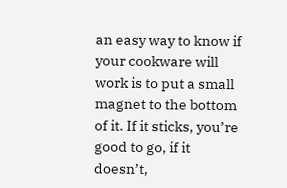an easy way to know if your cookware will work is to put a small magnet to the bottom of it. If it sticks, you’re good to go, if it doesn’t,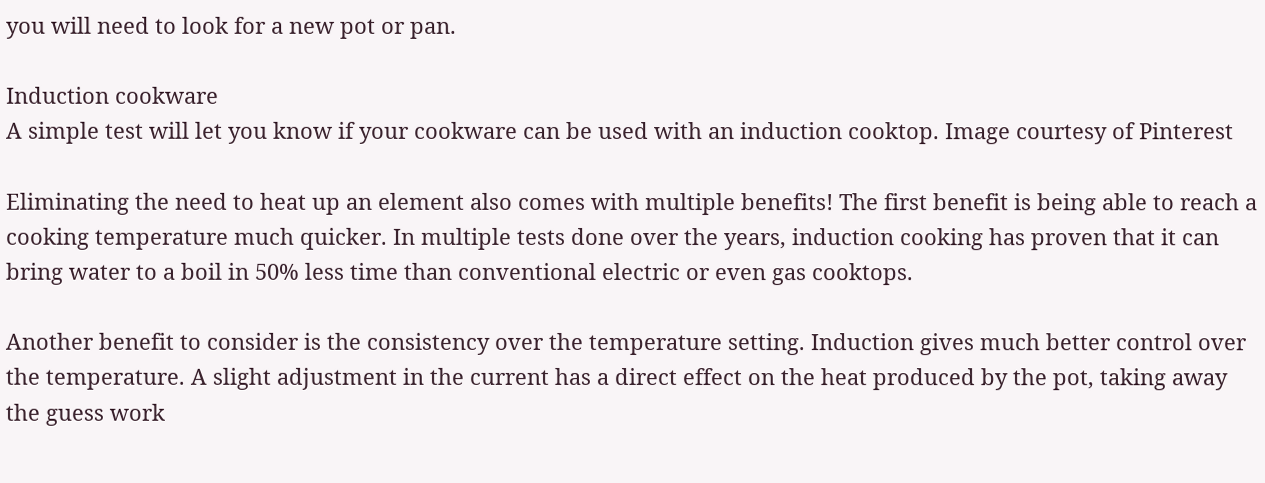you will need to look for a new pot or pan.

Induction cookware
A simple test will let you know if your cookware can be used with an induction cooktop. Image courtesy of Pinterest

Eliminating the need to heat up an element also comes with multiple benefits! The first benefit is being able to reach a cooking temperature much quicker. In multiple tests done over the years, induction cooking has proven that it can bring water to a boil in 50% less time than conventional electric or even gas cooktops.

Another benefit to consider is the consistency over the temperature setting. Induction gives much better control over the temperature. A slight adjustment in the current has a direct effect on the heat produced by the pot, taking away the guess work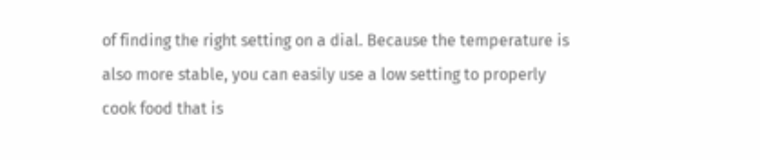of finding the right setting on a dial. Because the temperature is also more stable, you can easily use a low setting to properly cook food that is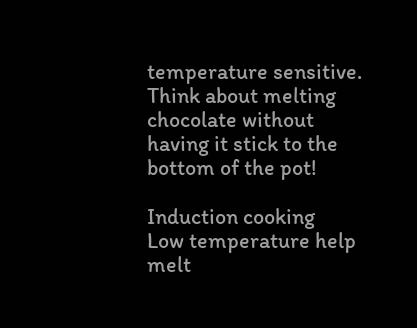temperature sensitive. Think about melting chocolate without having it stick to the bottom of the pot!

Induction cooking
Low temperature help melt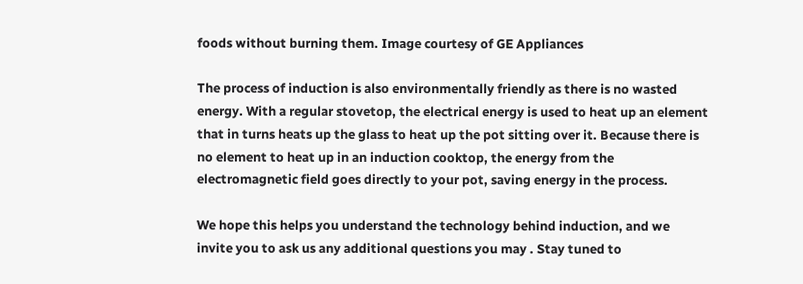foods without burning them. Image courtesy of GE Appliances

The process of induction is also environmentally friendly as there is no wasted energy. With a regular stovetop, the electrical energy is used to heat up an element that in turns heats up the glass to heat up the pot sitting over it. Because there is no element to heat up in an induction cooktop, the energy from the electromagnetic field goes directly to your pot, saving energy in the process.

We hope this helps you understand the technology behind induction, and we invite you to ask us any additional questions you may . Stay tuned to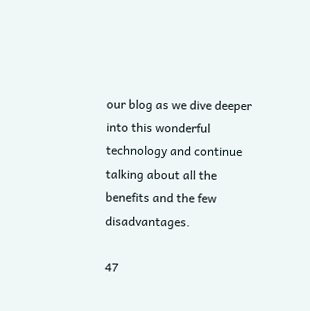our blog as we dive deeper into this wonderful technology and continue talking about all the benefits and the few disadvantages.

47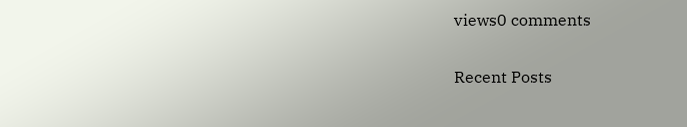views0 comments

Recent Posts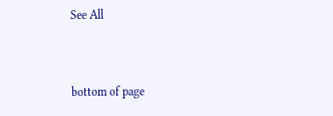See All


bottom of page